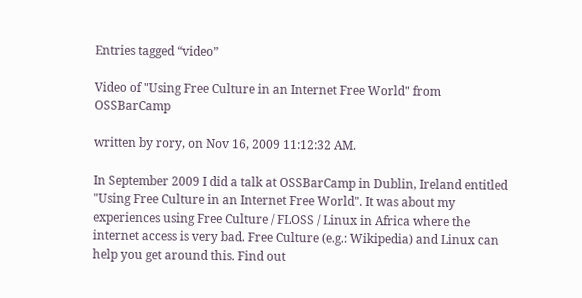Entries tagged “video”

Video of "Using Free Culture in an Internet Free World" from OSSBarCamp

written by rory, on Nov 16, 2009 11:12:32 AM.

In September 2009 I did a talk at OSSBarCamp in Dublin, Ireland entitled "Using Free Culture in an Internet Free World". It was about my experiences using Free Culture / FLOSS / Linux in Africa where the internet access is very bad. Free Culture (e.g.: Wikipedia) and Linux can help you get around this. Find out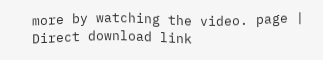more by watching the video. page | Direct download link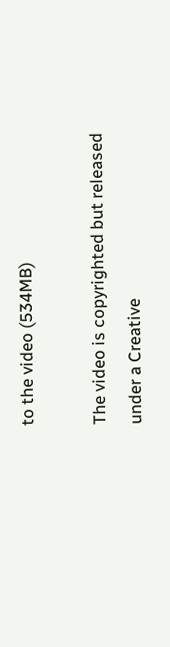to the video (534MB)

The video is copyrighted but released under a Creative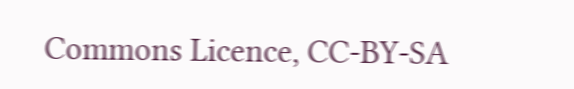Commons Licence, CC-BY-SA